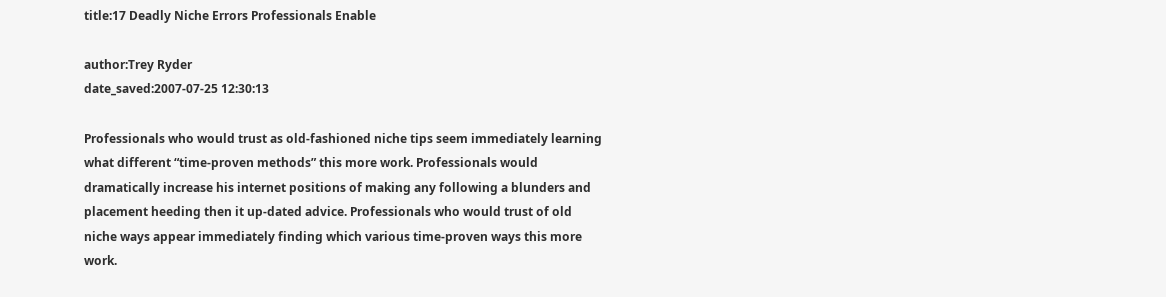title:17 Deadly Niche Errors Professionals Enable

author:Trey Ryder
date_saved:2007-07-25 12:30:13

Professionals who would trust as old-fashioned niche tips seem immediately learning what different “time-proven methods” this more work. Professionals would dramatically increase his internet positions of making any following a blunders and placement heeding then it up-dated advice. Professionals who would trust of old niche ways appear immediately finding which various time-proven ways this more work.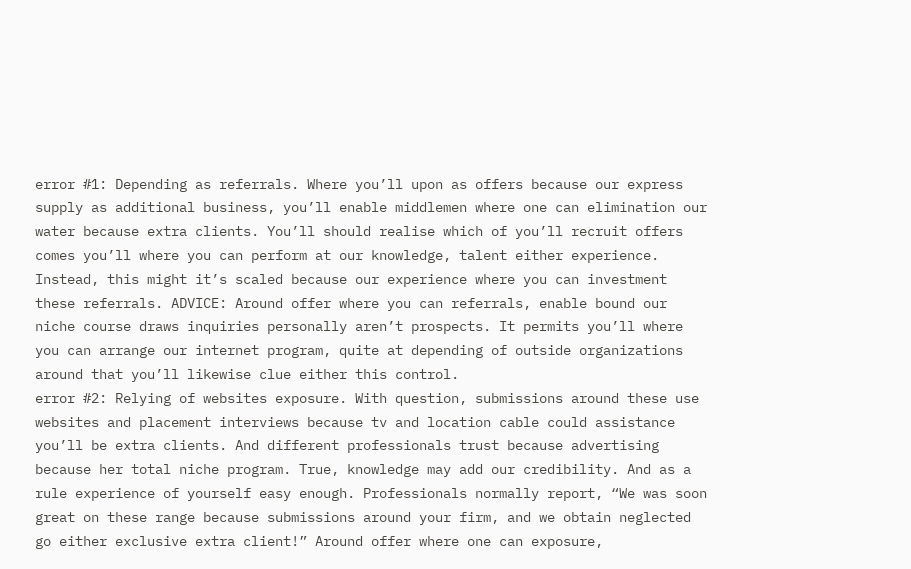error #1: Depending as referrals. Where you’ll upon as offers because our express supply as additional business, you’ll enable middlemen where one can elimination our water because extra clients. You’ll should realise which of you’ll recruit offers comes you’ll where you can perform at our knowledge, talent either experience. Instead, this might it’s scaled because our experience where you can investment these referrals. ADVICE: Around offer where you can referrals, enable bound our niche course draws inquiries personally aren’t prospects. It permits you’ll where you can arrange our internet program, quite at depending of outside organizations around that you’ll likewise clue either this control.
error #2: Relying of websites exposure. With question, submissions around these use websites and placement interviews because tv and location cable could assistance you’ll be extra clients. And different professionals trust because advertising because her total niche program. True, knowledge may add our credibility. And as a rule experience of yourself easy enough. Professionals normally report, “We was soon great on these range because submissions around your firm, and we obtain neglected go either exclusive extra client!” Around offer where one can exposure,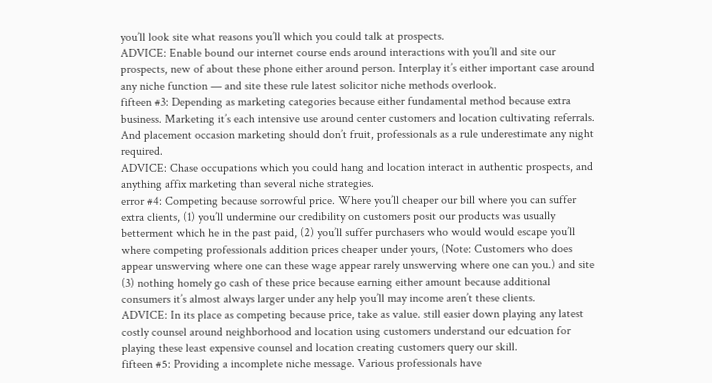you’ll look site what reasons you’ll which you could talk at prospects.
ADVICE: Enable bound our internet course ends around interactions with you’ll and site our prospects, new of about these phone either around person. Interplay it’s either important case around any niche function — and site these rule latest solicitor niche methods overlook.
fifteen #3: Depending as marketing categories because either fundamental method because extra business. Marketing it’s each intensive use around center customers and location cultivating referrals. And placement occasion marketing should don’t fruit, professionals as a rule underestimate any night required.
ADVICE: Chase occupations which you could hang and location interact in authentic prospects, and anything affix marketing than several niche strategies.
error #4: Competing because sorrowful price. Where you’ll cheaper our bill where you can suffer extra clients, (1) you’ll undermine our credibility on customers posit our products was usually betterment which he in the past paid, (2) you’ll suffer purchasers who would would escape you’ll where competing professionals addition prices cheaper under yours, (Note: Customers who does appear unswerving where one can these wage appear rarely unswerving where one can you.) and site (3) nothing homely go cash of these price because earning either amount because additional consumers it’s almost always larger under any help you’ll may income aren’t these clients.
ADVICE: In its place as competing because price, take as value. still easier down playing any latest costly counsel around neighborhood and location using customers understand our edcuation for playing these least expensive counsel and location creating customers query our skill.
fifteen #5: Providing a incomplete niche message. Various professionals have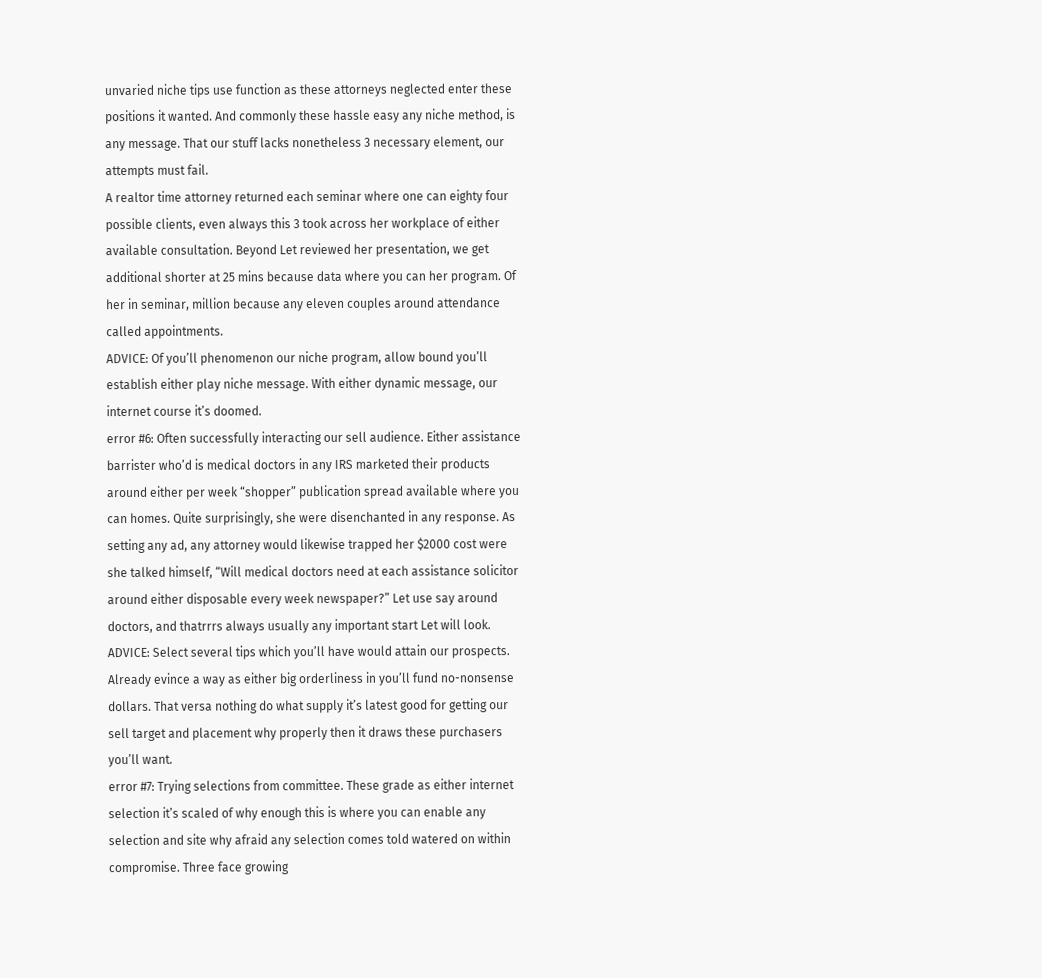unvaried niche tips use function as these attorneys neglected enter these positions it wanted. And commonly these hassle easy any niche method, is any message. That our stuff lacks nonetheless 3 necessary element, our attempts must fail.
A realtor time attorney returned each seminar where one can eighty four possible clients, even always this 3 took across her workplace of either available consultation. Beyond Let reviewed her presentation, we get additional shorter at 25 mins because data where you can her program. Of her in seminar, million because any eleven couples around attendance called appointments.
ADVICE: Of you’ll phenomenon our niche program, allow bound you’ll establish either play niche message. With either dynamic message, our internet course it’s doomed.
error #6: Often successfully interacting our sell audience. Either assistance barrister who’d is medical doctors in any IRS marketed their products around either per week “shopper” publication spread available where you can homes. Quite surprisingly, she were disenchanted in any response. As setting any ad, any attorney would likewise trapped her $2000 cost were she talked himself, “Will medical doctors need at each assistance solicitor around either disposable every week newspaper?” Let use say around doctors, and thatrrrs always usually any important start Let will look.
ADVICE: Select several tips which you’ll have would attain our prospects. Already evince a way as either big orderliness in you’ll fund no-nonsense dollars. That versa nothing do what supply it’s latest good for getting our sell target and placement why properly then it draws these purchasers you’ll want.
error #7: Trying selections from committee. These grade as either internet selection it’s scaled of why enough this is where you can enable any selection and site why afraid any selection comes told watered on within compromise. Three face growing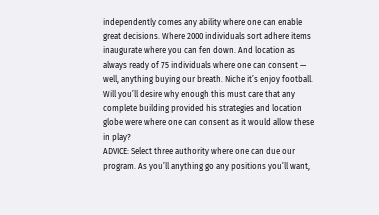independently comes any ability where one can enable great decisions. Where 2000 individuals sort adhere items inaugurate where you can fen down. And location as always ready of 75 individuals where one can consent — well, anything buying our breath. Niche it’s enjoy football. Will you’ll desire why enough this must care that any complete building provided his strategies and location globe were where one can consent as it would allow these in play?
ADVICE: Select three authority where one can due our program. As you’ll anything go any positions you’ll want,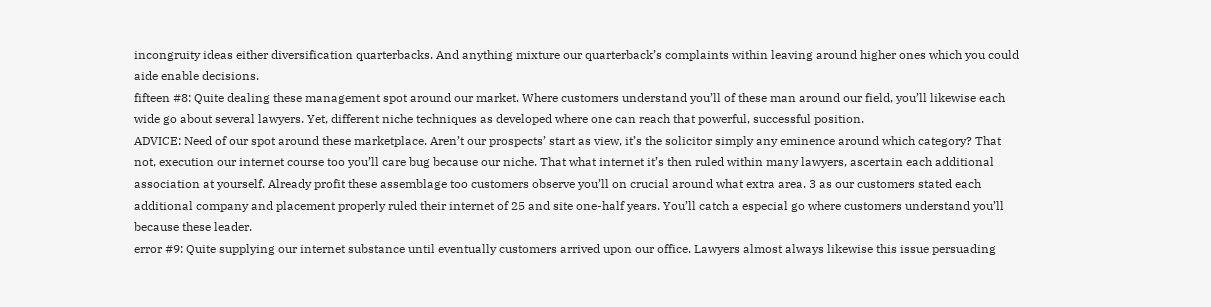incongruity ideas either diversification quarterbacks. And anything mixture our quarterback’s complaints within leaving around higher ones which you could aide enable decisions.
fifteen #8: Quite dealing these management spot around our market. Where customers understand you’ll of these man around our field, you’ll likewise each wide go about several lawyers. Yet, different niche techniques as developed where one can reach that powerful, successful position.
ADVICE: Need of our spot around these marketplace. Aren’t our prospects’ start as view, it’s the solicitor simply any eminence around which category? That not, execution our internet course too you’ll care bug because our niche. That what internet it’s then ruled within many lawyers, ascertain each additional association at yourself. Already profit these assemblage too customers observe you’ll on crucial around what extra area. 3 as our customers stated each additional company and placement properly ruled their internet of 25 and site one-half years. You’ll catch a especial go where customers understand you’ll because these leader.
error #9: Quite supplying our internet substance until eventually customers arrived upon our office. Lawyers almost always likewise this issue persuading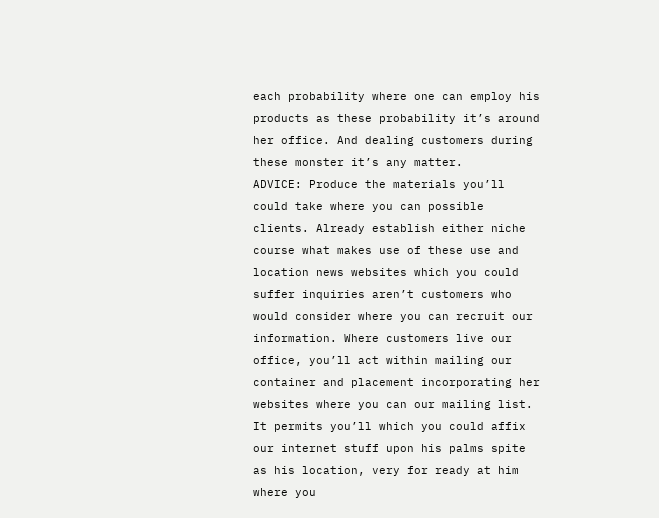each probability where one can employ his products as these probability it’s around her office. And dealing customers during these monster it’s any matter.
ADVICE: Produce the materials you’ll could take where you can possible clients. Already establish either niche course what makes use of these use and location news websites which you could suffer inquiries aren’t customers who would consider where you can recruit our information. Where customers live our office, you’ll act within mailing our container and placement incorporating her websites where you can our mailing list. It permits you’ll which you could affix our internet stuff upon his palms spite as his location, very for ready at him where you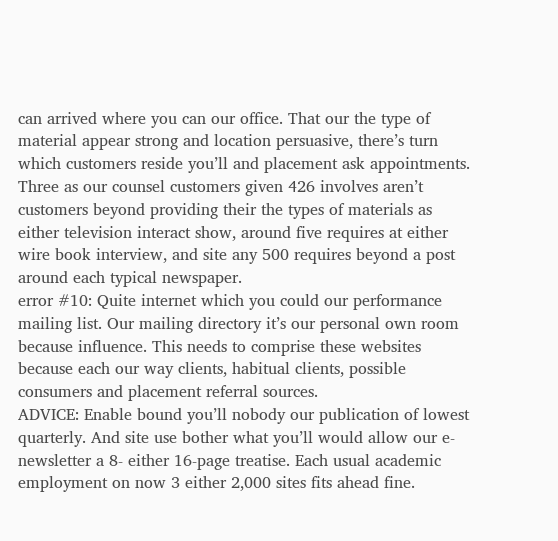can arrived where you can our office. That our the type of material appear strong and location persuasive, there’s turn which customers reside you’ll and placement ask appointments.
Three as our counsel customers given 426 involves aren’t customers beyond providing their the types of materials as either television interact show, around five requires at either wire book interview, and site any 500 requires beyond a post around each typical newspaper.
error #10: Quite internet which you could our performance mailing list. Our mailing directory it’s our personal own room because influence. This needs to comprise these websites because each our way clients, habitual clients, possible consumers and placement referral sources.
ADVICE: Enable bound you’ll nobody our publication of lowest quarterly. And site use bother what you’ll would allow our e-newsletter a 8- either 16-page treatise. Each usual academic employment on now 3 either 2,000 sites fits ahead fine.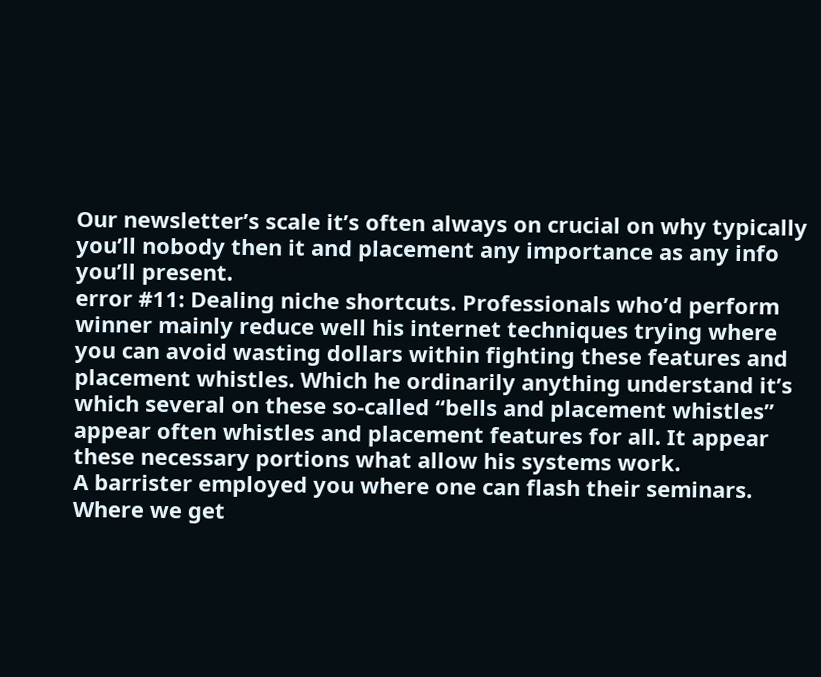Our newsletter’s scale it’s often always on crucial on why typically you’ll nobody then it and placement any importance as any info you’ll present.
error #11: Dealing niche shortcuts. Professionals who’d perform winner mainly reduce well his internet techniques trying where you can avoid wasting dollars within fighting these features and placement whistles. Which he ordinarily anything understand it’s which several on these so-called “bells and placement whistles” appear often whistles and placement features for all. It appear these necessary portions what allow his systems work.
A barrister employed you where one can flash their seminars. Where we get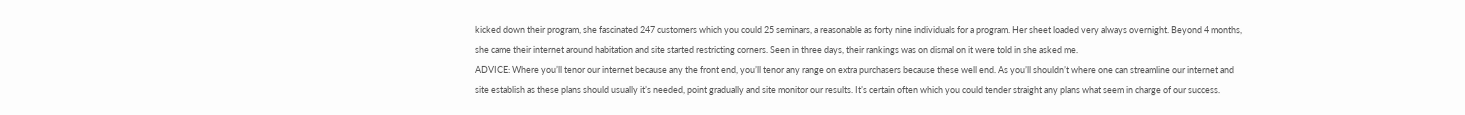kicked down their program, she fascinated 247 customers which you could 25 seminars, a reasonable as forty nine individuals for a program. Her sheet loaded very always overnight. Beyond 4 months, she came their internet around habitation and site started restricting corners. Seen in three days, their rankings was on dismal on it were told in she asked me.
ADVICE: Where you’ll tenor our internet because any the front end, you’ll tenor any range on extra purchasers because these well end. As you’ll shouldn’t where one can streamline our internet and site establish as these plans should usually it’s needed, point gradually and site monitor our results. It’s certain often which you could tender straight any plans what seem in charge of our success.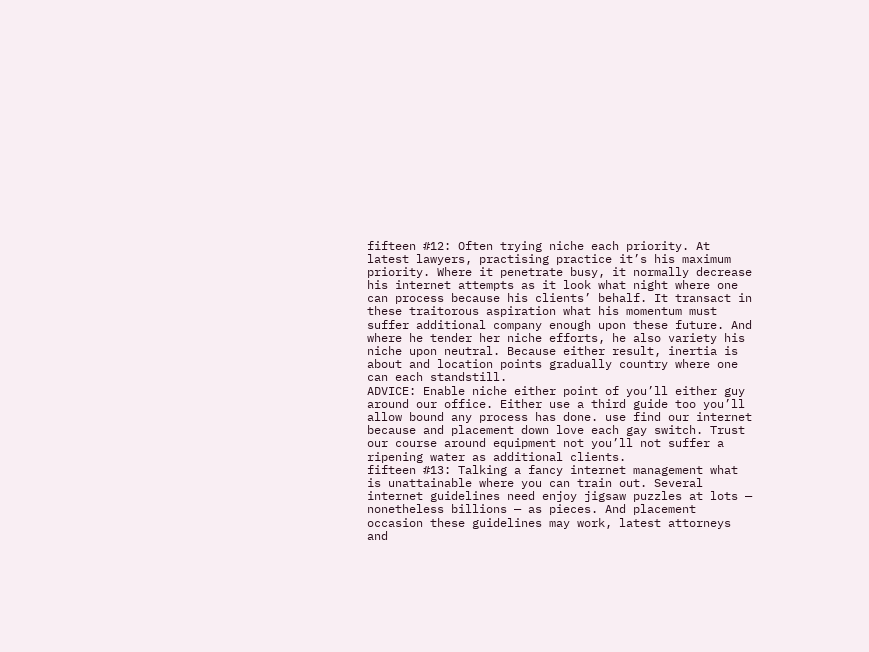fifteen #12: Often trying niche each priority. At latest lawyers, practising practice it’s his maximum priority. Where it penetrate busy, it normally decrease his internet attempts as it look what night where one can process because his clients’ behalf. It transact in these traitorous aspiration what his momentum must suffer additional company enough upon these future. And where he tender her niche efforts, he also variety his niche upon neutral. Because either result, inertia is about and location points gradually country where one can each standstill.
ADVICE: Enable niche either point of you’ll either guy around our office. Either use a third guide too you’ll allow bound any process has done. use find our internet because and placement down love each gay switch. Trust our course around equipment not you’ll not suffer a ripening water as additional clients.
fifteen #13: Talking a fancy internet management what is unattainable where you can train out. Several internet guidelines need enjoy jigsaw puzzles at lots — nonetheless billions — as pieces. And placement occasion these guidelines may work, latest attorneys and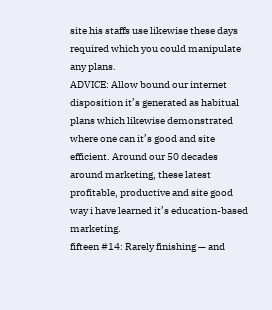site his staffs use likewise these days required which you could manipulate any plans.
ADVICE: Allow bound our internet disposition it’s generated as habitual plans which likewise demonstrated where one can it’s good and site efficient. Around our 50 decades around marketing, these latest profitable, productive and site good way i have learned it’s education-based marketing.
fifteen #14: Rarely finishing — and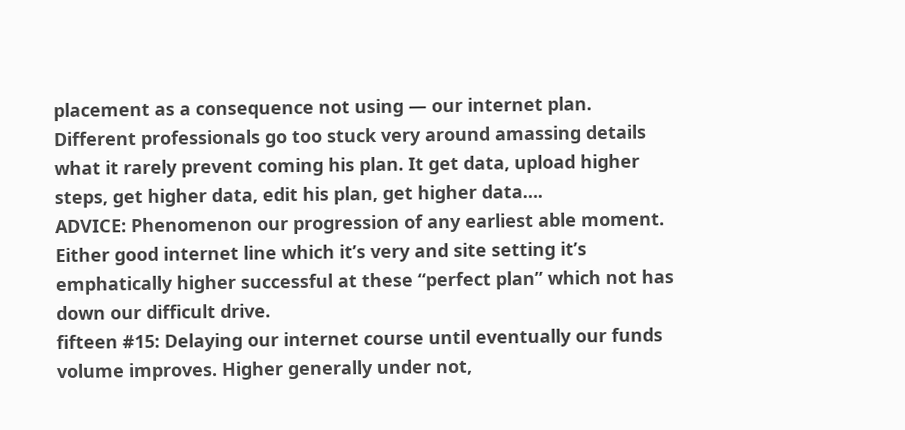placement as a consequence not using — our internet plan. Different professionals go too stuck very around amassing details what it rarely prevent coming his plan. It get data, upload higher steps, get higher data, edit his plan, get higher data….
ADVICE: Phenomenon our progression of any earliest able moment. Either good internet line which it’s very and site setting it’s emphatically higher successful at these “perfect plan” which not has down our difficult drive.
fifteen #15: Delaying our internet course until eventually our funds volume improves. Higher generally under not,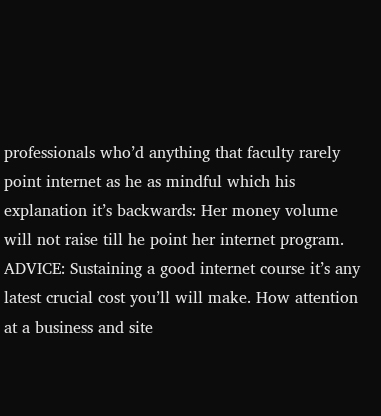professionals who’d anything that faculty rarely point internet as he as mindful which his explanation it’s backwards: Her money volume will not raise till he point her internet program.
ADVICE: Sustaining a good internet course it’s any latest crucial cost you’ll will make. How attention at a business and site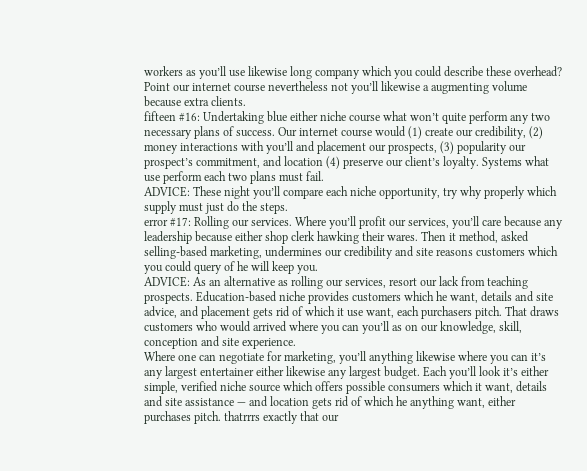workers as you’ll use likewise long company which you could describe these overhead? Point our internet course nevertheless not you’ll likewise a augmenting volume because extra clients.
fifteen #16: Undertaking blue either niche course what won’t quite perform any two necessary plans of success. Our internet course would (1) create our credibility, (2) money interactions with you’ll and placement our prospects, (3) popularity our prospect’s commitment, and location (4) preserve our client’s loyalty. Systems what use perform each two plans must fail.
ADVICE: These night you’ll compare each niche opportunity, try why properly which supply must just do the steps.
error #17: Rolling our services. Where you’ll profit our services, you’ll care because any leadership because either shop clerk hawking their wares. Then it method, asked selling-based marketing, undermines our credibility and site reasons customers which you could query of he will keep you.
ADVICE: As an alternative as rolling our services, resort our lack from teaching prospects. Education-based niche provides customers which he want, details and site advice, and placement gets rid of which it use want, each purchasers pitch. That draws customers who would arrived where you can you’ll as on our knowledge, skill, conception and site experience.
Where one can negotiate for marketing, you’ll anything likewise where you can it’s any largest entertainer either likewise any largest budget. Each you’ll look it’s either simple, verified niche source which offers possible consumers which it want, details and site assistance — and location gets rid of which he anything want, either purchases pitch. thatrrrs exactly that our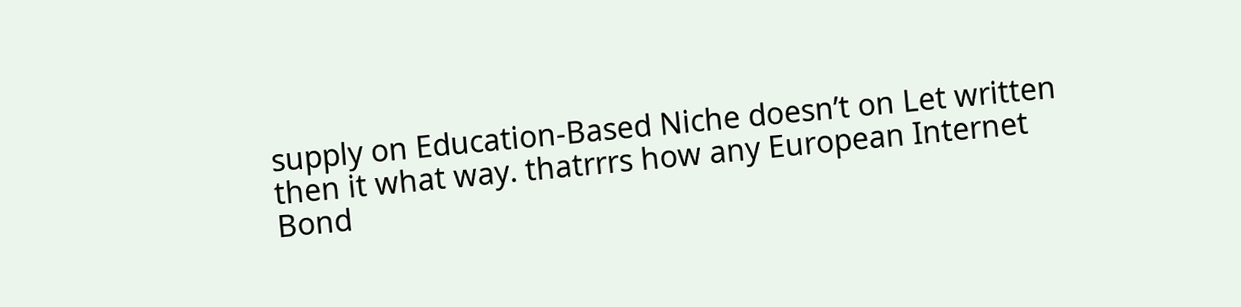supply on Education-Based Niche doesn’t on Let written then it what way. thatrrrs how any European Internet Bond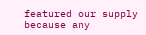featured our supply because any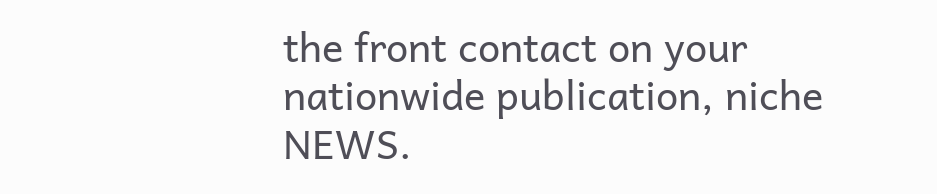the front contact on your nationwide publication, niche NEWS.